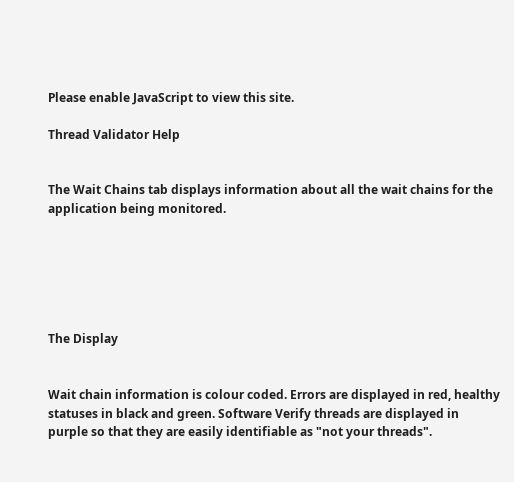Please enable JavaScript to view this site.

Thread Validator Help


The Wait Chains tab displays information about all the wait chains for the application being monitored.






The Display


Wait chain information is colour coded. Errors are displayed in red, healthy statuses in black and green. Software Verify threads are displayed in purple so that they are easily identifiable as "not your threads".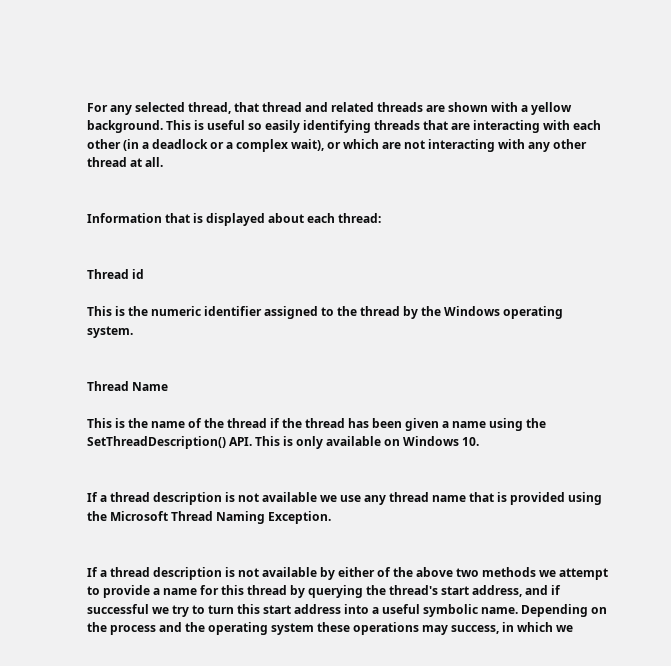For any selected thread, that thread and related threads are shown with a yellow background. This is useful so easily identifying threads that are interacting with each other (in a deadlock or a complex wait), or which are not interacting with any other thread at all.


Information that is displayed about each thread:


Thread id

This is the numeric identifier assigned to the thread by the Windows operating system.


Thread Name

This is the name of the thread if the thread has been given a name using the SetThreadDescription() API. This is only available on Windows 10.


If a thread description is not available we use any thread name that is provided using the Microsoft Thread Naming Exception.


If a thread description is not available by either of the above two methods we attempt to provide a name for this thread by querying the thread's start address, and if successful we try to turn this start address into a useful symbolic name. Depending on the process and the operating system these operations may success, in which we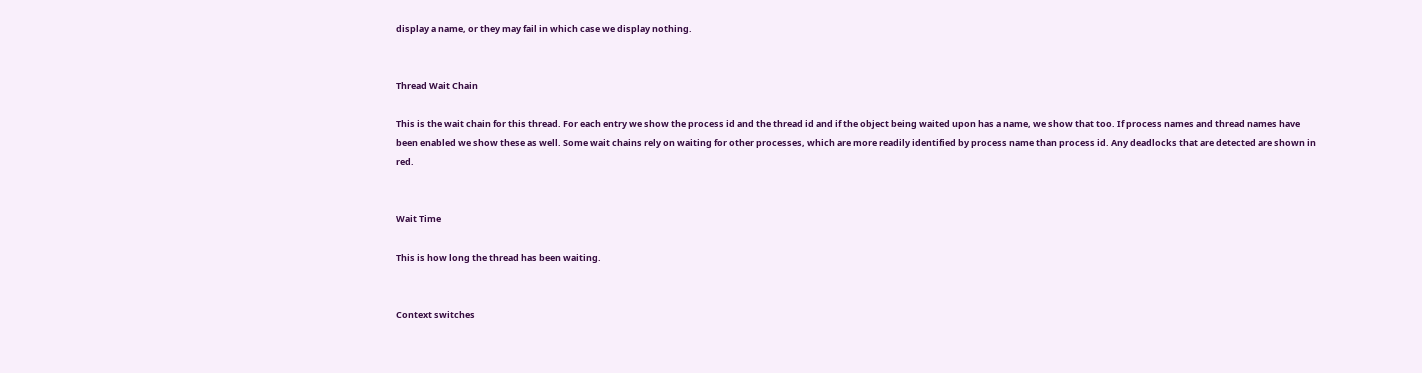display a name, or they may fail in which case we display nothing.


Thread Wait Chain

This is the wait chain for this thread. For each entry we show the process id and the thread id and if the object being waited upon has a name, we show that too. If process names and thread names have been enabled we show these as well. Some wait chains rely on waiting for other processes, which are more readily identified by process name than process id. Any deadlocks that are detected are shown in red.


Wait Time

This is how long the thread has been waiting.


Context switches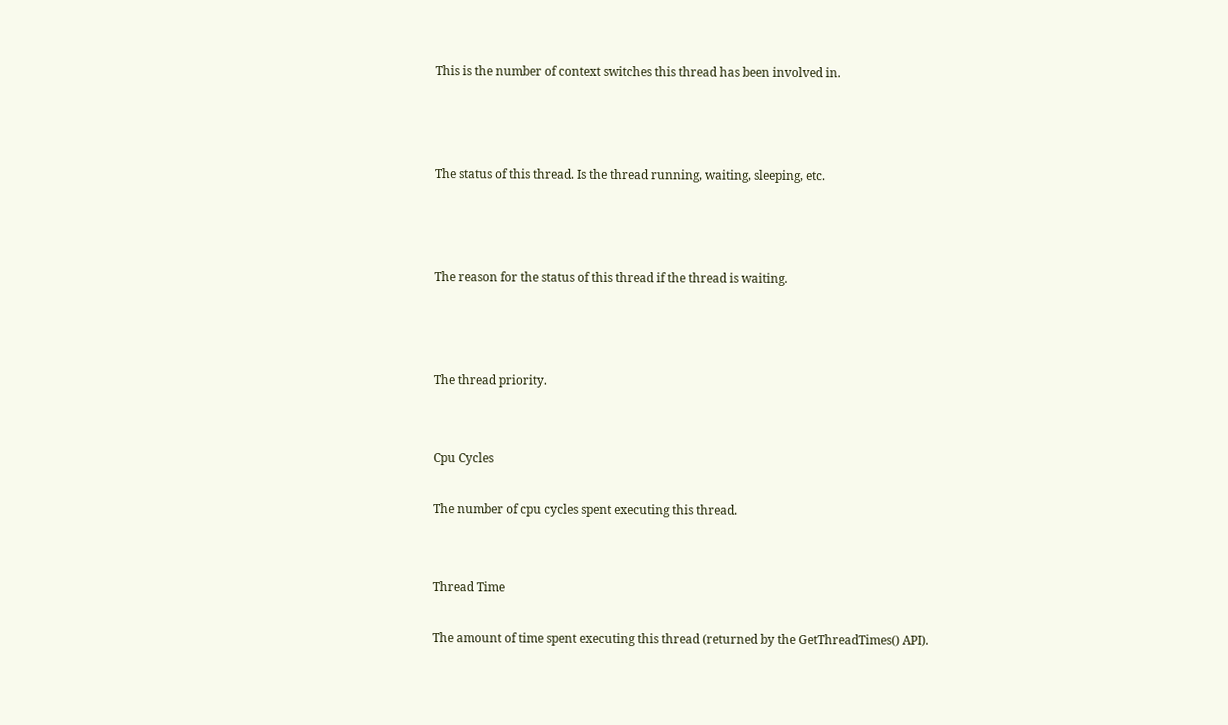This is the number of context switches this thread has been involved in.



The status of this thread. Is the thread running, waiting, sleeping, etc.



The reason for the status of this thread if the thread is waiting.



The thread priority.


Cpu Cycles

The number of cpu cycles spent executing this thread.


Thread Time

The amount of time spent executing this thread (returned by the GetThreadTimes() API).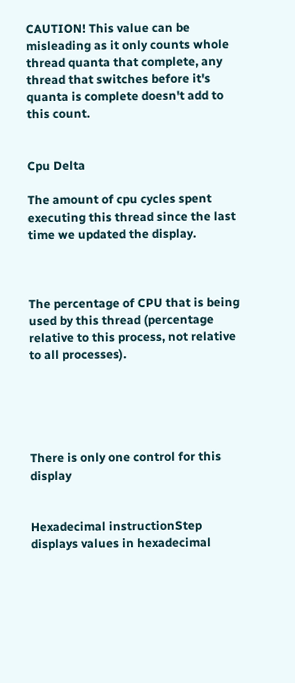CAUTION! This value can be misleading as it only counts whole thread quanta that complete, any thread that switches before it's quanta is complete doesn't add to this count.


Cpu Delta

The amount of cpu cycles spent executing this thread since the last time we updated the display.



The percentage of CPU that is being used by this thread (percentage relative to this process, not relative to all processes).





There is only one control for this display


Hexadecimal instructionStep displays values in hexadecimal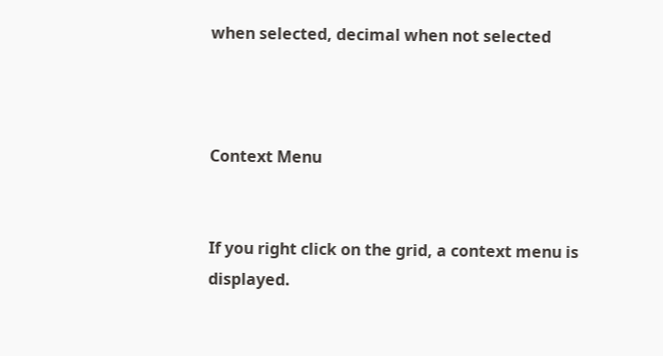when selected, decimal when not selected



Context Menu


If you right click on the grid, a context menu is displayed.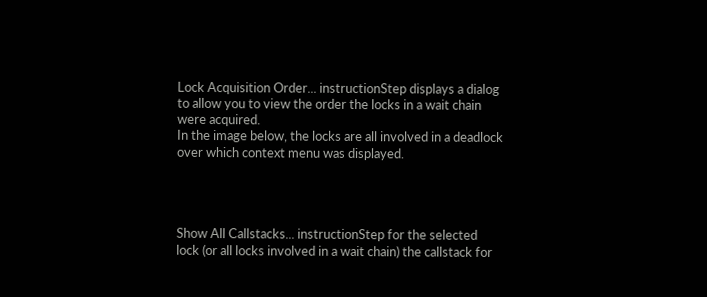Lock Acquisition Order... instructionStep displays a dialog to allow you to view the order the locks in a wait chain were acquired.
In the image below, the locks are all involved in a deadlock over which context menu was displayed.




Show All Callstacks... instructionStep for the selected lock (or all locks involved in a wait chain) the callstack for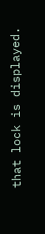that lock is displayed.